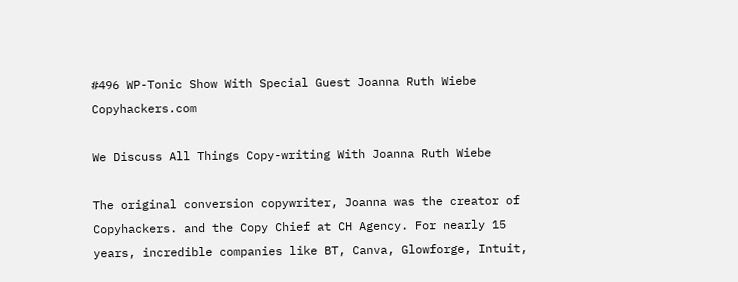#496 WP-Tonic Show With Special Guest Joanna Ruth Wiebe Copyhackers.com

We Discuss All Things Copy-writing With Joanna Ruth Wiebe

The original conversion copywriter, Joanna was the creator of Copyhackers. and the Copy Chief at CH Agency. For nearly 15 years, incredible companies like BT, Canva, Glowforge, Intuit,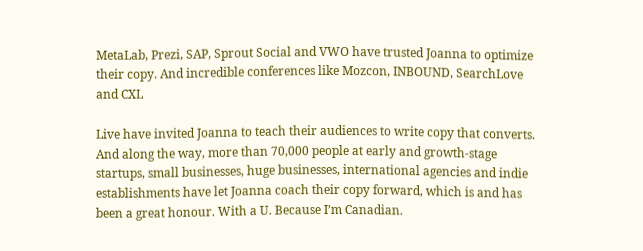MetaLab, Prezi, SAP, Sprout Social and VWO have trusted Joanna to optimize their copy. And incredible conferences like Mozcon, INBOUND, SearchLove and CXL

Live have invited Joanna to teach their audiences to write copy that converts. And along the way, more than 70,000 people at early and growth-stage startups, small businesses, huge businesses, international agencies and indie establishments have let Joanna coach their copy forward, which is and has been a great honour. With a U. Because I’m Canadian.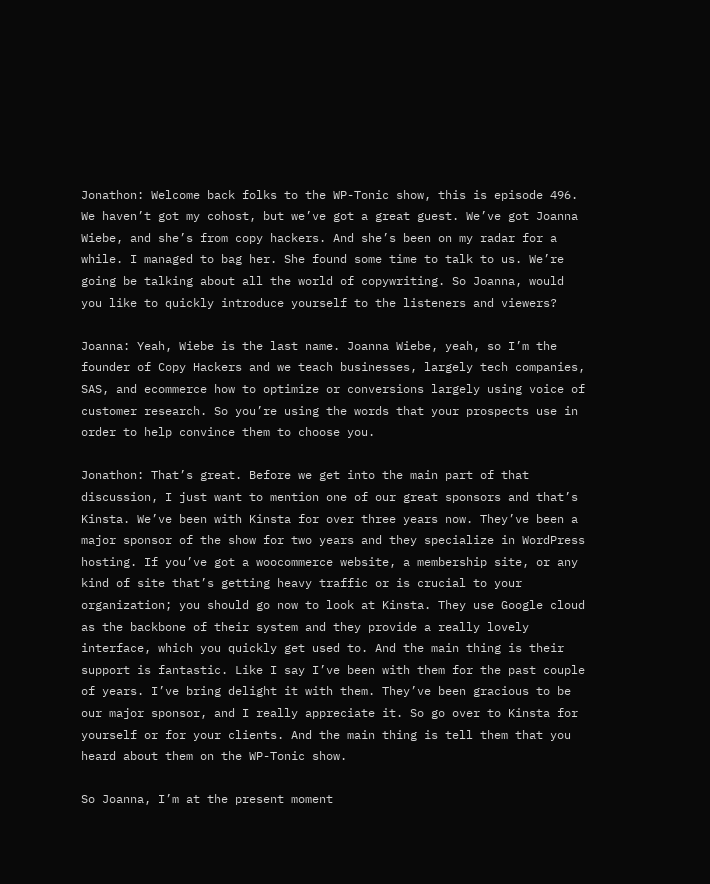Jonathon: Welcome back folks to the WP-Tonic show, this is episode 496. We haven’t got my cohost, but we’ve got a great guest. We’ve got Joanna Wiebe, and she’s from copy hackers. And she’s been on my radar for a while. I managed to bag her. She found some time to talk to us. We’re going be talking about all the world of copywriting. So Joanna, would you like to quickly introduce yourself to the listeners and viewers?

Joanna: Yeah, Wiebe is the last name. Joanna Wiebe, yeah, so I’m the founder of Copy Hackers and we teach businesses, largely tech companies, SAS, and ecommerce how to optimize or conversions largely using voice of customer research. So you’re using the words that your prospects use in order to help convince them to choose you.

Jonathon: That’s great. Before we get into the main part of that discussion, I just want to mention one of our great sponsors and that’s Kinsta. We’ve been with Kinsta for over three years now. They’ve been a major sponsor of the show for two years and they specialize in WordPress hosting. If you’ve got a woocommerce website, a membership site, or any kind of site that’s getting heavy traffic or is crucial to your organization; you should go now to look at Kinsta. They use Google cloud as the backbone of their system and they provide a really lovely interface, which you quickly get used to. And the main thing is their support is fantastic. Like I say I’ve been with them for the past couple of years. I’ve bring delight it with them. They’ve been gracious to be our major sponsor, and I really appreciate it. So go over to Kinsta for yourself or for your clients. And the main thing is tell them that you heard about them on the WP-Tonic show.

So Joanna, I’m at the present moment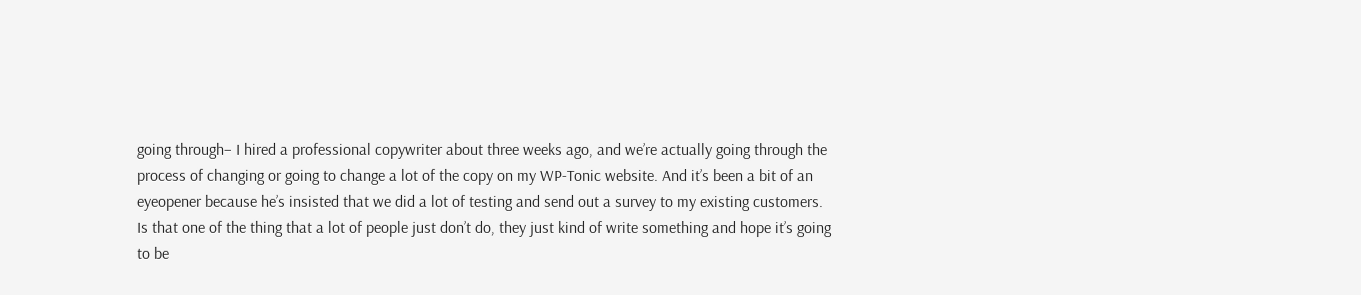going through– I hired a professional copywriter about three weeks ago, and we’re actually going through the process of changing or going to change a lot of the copy on my WP-Tonic website. And it’s been a bit of an eyeopener because he’s insisted that we did a lot of testing and send out a survey to my existing customers. Is that one of the thing that a lot of people just don’t do, they just kind of write something and hope it’s going to be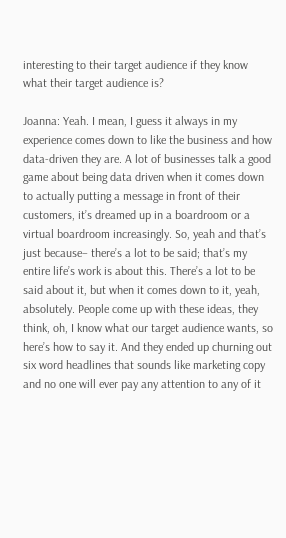interesting to their target audience if they know what their target audience is?

Joanna: Yeah. I mean, I guess it always in my experience comes down to like the business and how data-driven they are. A lot of businesses talk a good game about being data driven when it comes down to actually putting a message in front of their customers, it’s dreamed up in a boardroom or a virtual boardroom increasingly. So, yeah and that’s just because– there’s a lot to be said; that’s my entire life’s work is about this. There’s a lot to be said about it, but when it comes down to it, yeah, absolutely. People come up with these ideas, they think, oh, I know what our target audience wants, so here’s how to say it. And they ended up churning out six word headlines that sounds like marketing copy and no one will ever pay any attention to any of it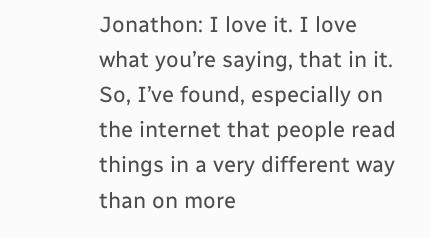Jonathon: I love it. I love what you’re saying, that in it. So, I’ve found, especially on the internet that people read things in a very different way than on more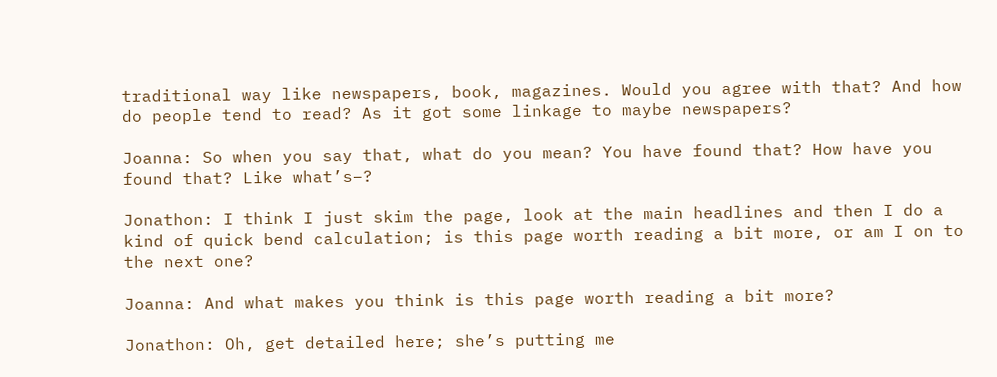traditional way like newspapers, book, magazines. Would you agree with that? And how do people tend to read? As it got some linkage to maybe newspapers?

Joanna: So when you say that, what do you mean? You have found that? How have you found that? Like what’s–?

Jonathon: I think I just skim the page, look at the main headlines and then I do a kind of quick bend calculation; is this page worth reading a bit more, or am I on to the next one?

Joanna: And what makes you think is this page worth reading a bit more?

Jonathon: Oh, get detailed here; she’s putting me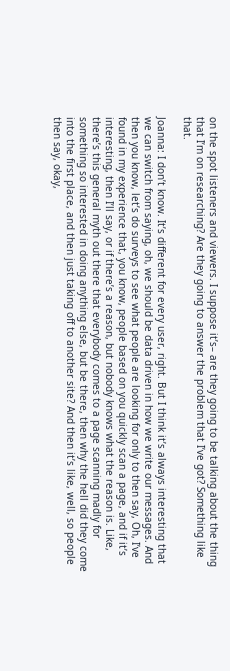on the spot listeners and viewers. I suppose it’s– are they going to be talking about the thing that I’m on researching? Are they going to answer the problem that I’ve got? Something like that.

Joanna: I don’t know. It’s different for every user, right. But I think it’s always interesting that we can switch from saying, oh, we should be data driven in how we write our messages. And then you know, let’s do surveys to see what people are looking for only to then say, Oh, I’ve found in my experience that, you know, people based on you quickly scan a page, and if it’s interesting, then I’ll say, or if there’s a reason, but nobody knows what the reason is. Like, there’s this general myth out there that everybody comes to a page scanning madly for something so interested in doing anything else, but be there, then why the hell did they come into the first place, and then just taking off to another site? And then it’s like, well, so people then say, okay,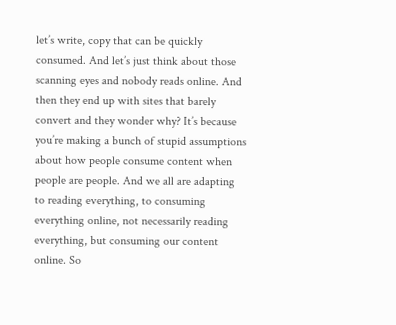let’s write, copy that can be quickly consumed. And let’s just think about those scanning eyes and nobody reads online. And then they end up with sites that barely convert and they wonder why? It’s because you’re making a bunch of stupid assumptions about how people consume content when people are people. And we all are adapting to reading everything, to consuming everything online, not necessarily reading everything, but consuming our content online. So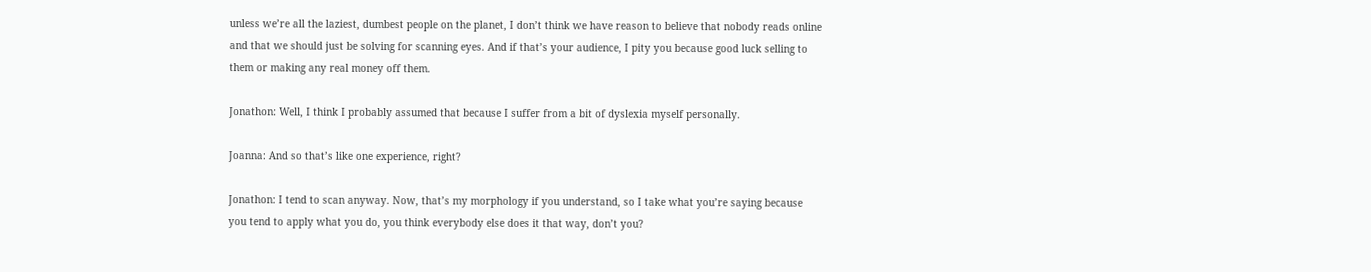unless we’re all the laziest, dumbest people on the planet, I don’t think we have reason to believe that nobody reads online and that we should just be solving for scanning eyes. And if that’s your audience, I pity you because good luck selling to them or making any real money off them.

Jonathon: Well, I think I probably assumed that because I suffer from a bit of dyslexia myself personally.

Joanna: And so that’s like one experience, right?

Jonathon: I tend to scan anyway. Now, that’s my morphology if you understand, so I take what you’re saying because you tend to apply what you do, you think everybody else does it that way, don’t you?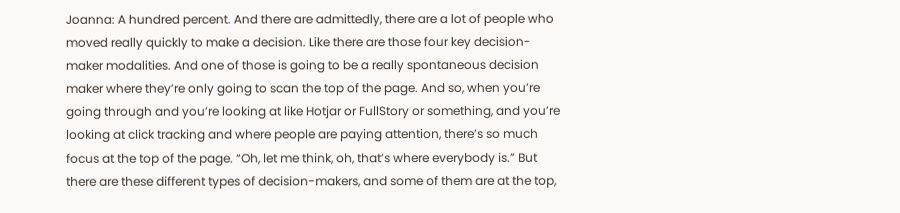Joanna: A hundred percent. And there are admittedly, there are a lot of people who moved really quickly to make a decision. Like there are those four key decision-maker modalities. And one of those is going to be a really spontaneous decision maker where they’re only going to scan the top of the page. And so, when you’re going through and you’re looking at like Hotjar or FullStory or something, and you’re looking at click tracking and where people are paying attention, there’s so much focus at the top of the page. “Oh, let me think, oh, that’s where everybody is.” But there are these different types of decision-makers, and some of them are at the top,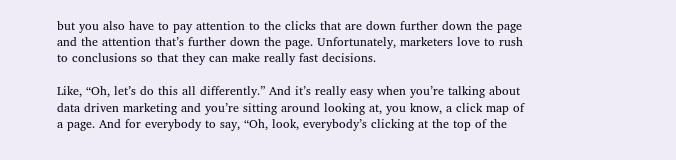but you also have to pay attention to the clicks that are down further down the page and the attention that’s further down the page. Unfortunately, marketers love to rush to conclusions so that they can make really fast decisions.

Like, “Oh, let’s do this all differently.” And it’s really easy when you’re talking about data driven marketing and you’re sitting around looking at, you know, a click map of a page. And for everybody to say, “Oh, look, everybody’s clicking at the top of the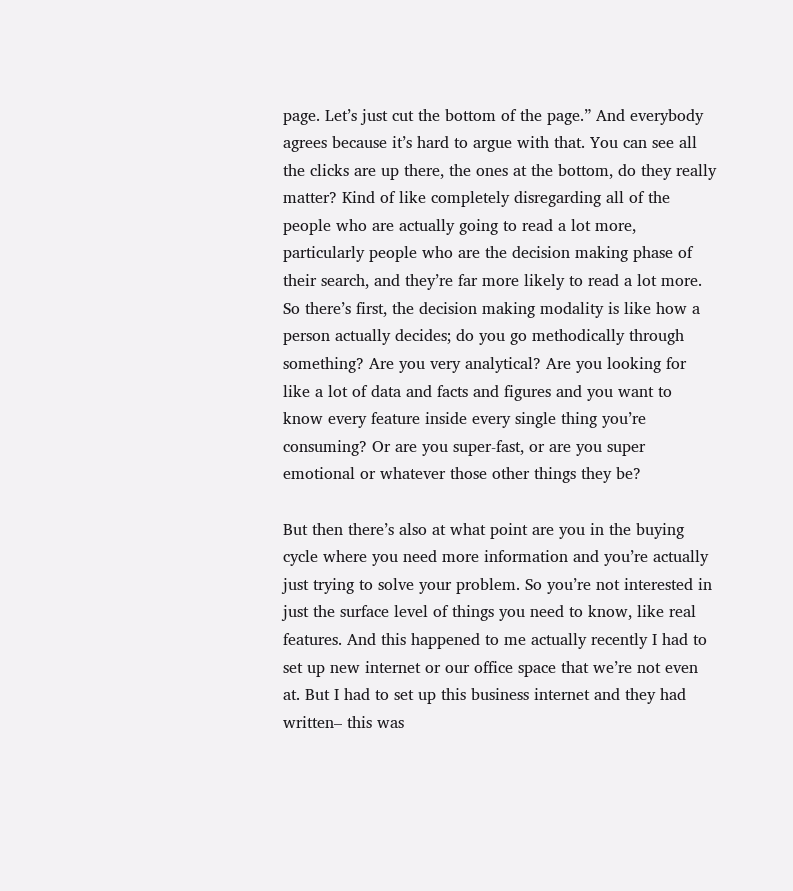page. Let’s just cut the bottom of the page.” And everybody agrees because it’s hard to argue with that. You can see all the clicks are up there, the ones at the bottom, do they really matter? Kind of like completely disregarding all of the people who are actually going to read a lot more, particularly people who are the decision making phase of their search, and they’re far more likely to read a lot more. So there’s first, the decision making modality is like how a person actually decides; do you go methodically through something? Are you very analytical? Are you looking for like a lot of data and facts and figures and you want to know every feature inside every single thing you’re consuming? Or are you super-fast, or are you super emotional or whatever those other things they be?

But then there’s also at what point are you in the buying cycle where you need more information and you’re actually just trying to solve your problem. So you’re not interested in just the surface level of things you need to know, like real features. And this happened to me actually recently I had to set up new internet or our office space that we’re not even at. But I had to set up this business internet and they had written– this was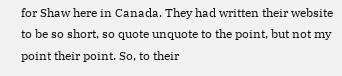for Shaw here in Canada. They had written their website to be so short, so quote unquote to the point, but not my point their point. So, to their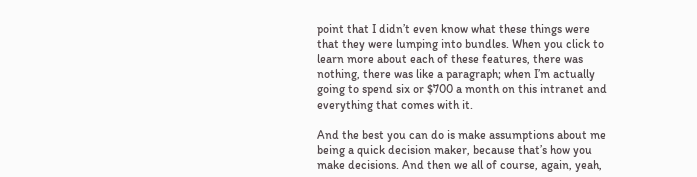point that I didn’t even know what these things were that they were lumping into bundles. When you click to learn more about each of these features, there was nothing, there was like a paragraph; when I’m actually going to spend six or $700 a month on this intranet and everything that comes with it.

And the best you can do is make assumptions about me being a quick decision maker, because that’s how you make decisions. And then we all of course, again, yeah,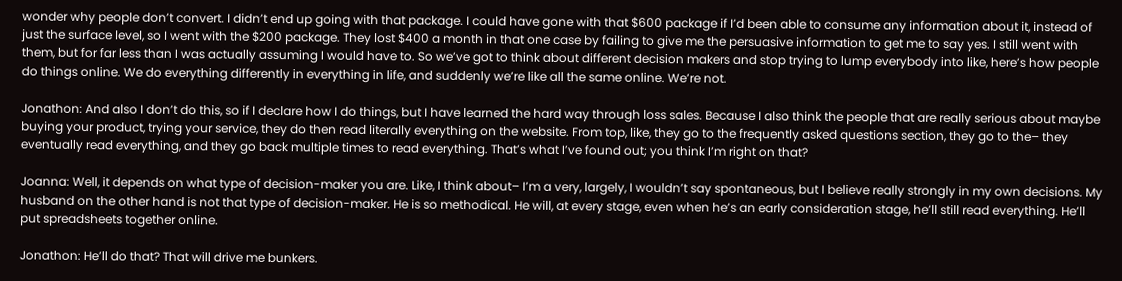wonder why people don’t convert. I didn’t end up going with that package. I could have gone with that $600 package if I’d been able to consume any information about it, instead of just the surface level, so I went with the $200 package. They lost $400 a month in that one case by failing to give me the persuasive information to get me to say yes. I still went with them, but for far less than I was actually assuming I would have to. So we’ve got to think about different decision makers and stop trying to lump everybody into like, here’s how people do things online. We do everything differently in everything in life, and suddenly we’re like all the same online. We’re not.

Jonathon: And also I don’t do this, so if I declare how I do things, but I have learned the hard way through loss sales. Because I also think the people that are really serious about maybe buying your product, trying your service, they do then read literally everything on the website. From top, like, they go to the frequently asked questions section, they go to the– they eventually read everything, and they go back multiple times to read everything. That’s what I’ve found out; you think I’m right on that?

Joanna: Well, it depends on what type of decision-maker you are. Like, I think about– I’m a very, largely, I wouldn’t say spontaneous, but I believe really strongly in my own decisions. My husband on the other hand is not that type of decision-maker. He is so methodical. He will, at every stage, even when he’s an early consideration stage, he’ll still read everything. He’ll put spreadsheets together online.

Jonathon: He’ll do that? That will drive me bunkers.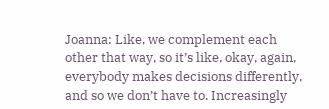Joanna: Like, we complement each other that way, so it’s like, okay, again, everybody makes decisions differently, and so we don’t have to. Increasingly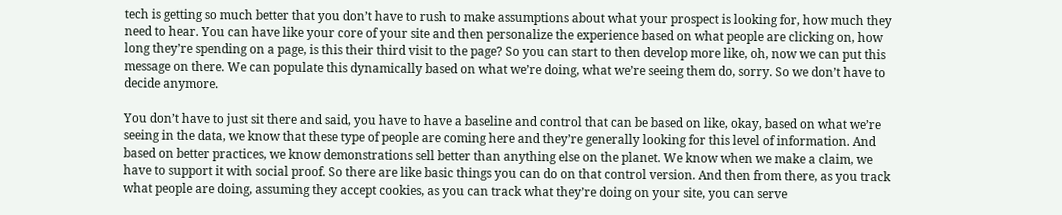tech is getting so much better that you don’t have to rush to make assumptions about what your prospect is looking for, how much they need to hear. You can have like your core of your site and then personalize the experience based on what people are clicking on, how long they’re spending on a page, is this their third visit to the page? So you can start to then develop more like, oh, now we can put this message on there. We can populate this dynamically based on what we’re doing, what we’re seeing them do, sorry. So we don’t have to decide anymore.

You don’t have to just sit there and said, you have to have a baseline and control that can be based on like, okay, based on what we’re seeing in the data, we know that these type of people are coming here and they’re generally looking for this level of information. And based on better practices, we know demonstrations sell better than anything else on the planet. We know when we make a claim, we have to support it with social proof. So there are like basic things you can do on that control version. And then from there, as you track what people are doing, assuming they accept cookies, as you can track what they’re doing on your site, you can serve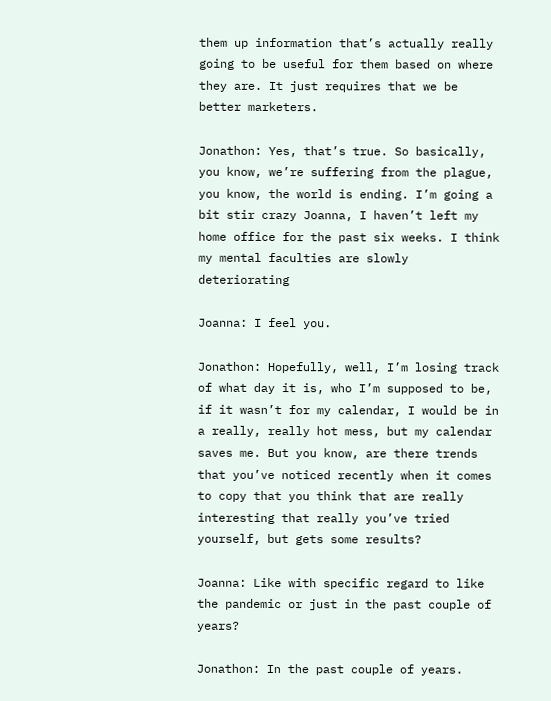them up information that’s actually really going to be useful for them based on where they are. It just requires that we be better marketers.

Jonathon: Yes, that’s true. So basically, you know, we’re suffering from the plague, you know, the world is ending. I’m going a bit stir crazy Joanna, I haven’t left my home office for the past six weeks. I think my mental faculties are slowly deteriorating

Joanna: I feel you.

Jonathon: Hopefully, well, I’m losing track of what day it is, who I’m supposed to be, if it wasn’t for my calendar, I would be in a really, really hot mess, but my calendar saves me. But you know, are there trends that you’ve noticed recently when it comes to copy that you think that are really interesting that really you’ve tried yourself, but gets some results?

Joanna: Like with specific regard to like the pandemic or just in the past couple of years?

Jonathon: In the past couple of years.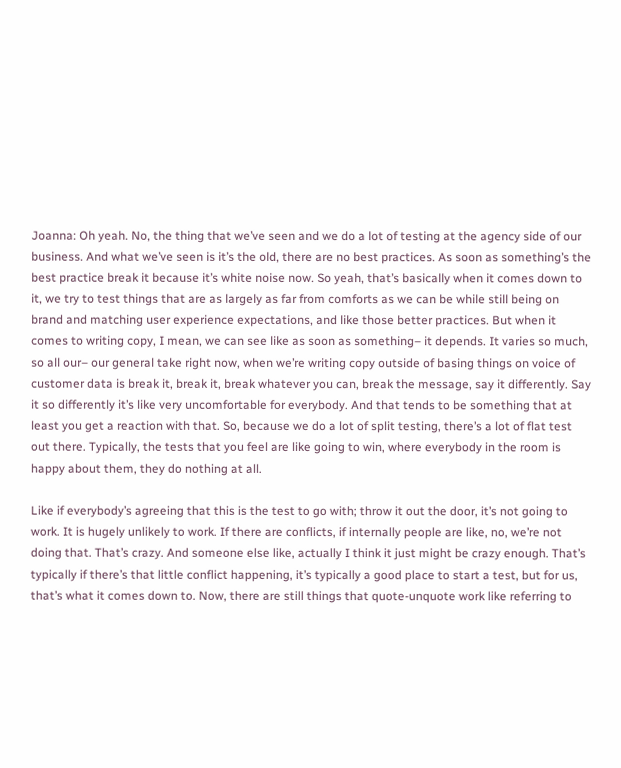Joanna: Oh yeah. No, the thing that we’ve seen and we do a lot of testing at the agency side of our business. And what we’ve seen is it’s the old, there are no best practices. As soon as something’s the best practice break it because it’s white noise now. So yeah, that’s basically when it comes down to it, we try to test things that are as largely as far from comforts as we can be while still being on brand and matching user experience expectations, and like those better practices. But when it comes to writing copy, I mean, we can see like as soon as something– it depends. It varies so much, so all our– our general take right now, when we’re writing copy outside of basing things on voice of customer data is break it, break it, break whatever you can, break the message, say it differently. Say it so differently it’s like very uncomfortable for everybody. And that tends to be something that at least you get a reaction with that. So, because we do a lot of split testing, there’s a lot of flat test out there. Typically, the tests that you feel are like going to win, where everybody in the room is happy about them, they do nothing at all.

Like if everybody’s agreeing that this is the test to go with; throw it out the door, it’s not going to work. It is hugely unlikely to work. If there are conflicts, if internally people are like, no, we’re not doing that. That’s crazy. And someone else like, actually I think it just might be crazy enough. That’s typically if there’s that little conflict happening, it’s typically a good place to start a test, but for us, that’s what it comes down to. Now, there are still things that quote-unquote work like referring to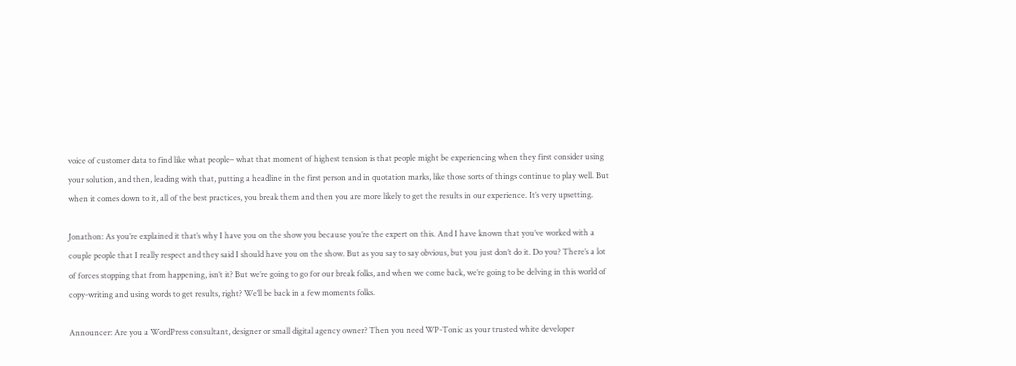voice of customer data to find like what people– what that moment of highest tension is that people might be experiencing when they first consider using your solution, and then, leading with that, putting a headline in the first person and in quotation marks, like those sorts of things continue to play well. But when it comes down to it, all of the best practices, you break them and then you are more likely to get the results in our experience. It’s very upsetting.

Jonathon: As you’re explained it that’s why I have you on the show you because you’re the expert on this. And I have known that you’ve worked with a couple people that I really respect and they said I should have you on the show. But as you say to say obvious, but you just don’t do it. Do you? There’s a lot of forces stopping that from happening, isn’t it? But we’re going to go for our break folks, and when we come back, we’re going to be delving in this world of copy-writing and using words to get results, right? We’ll be back in a few moments folks.

Announcer: Are you a WordPress consultant, designer or small digital agency owner? Then you need WP-Tonic as your trusted white developer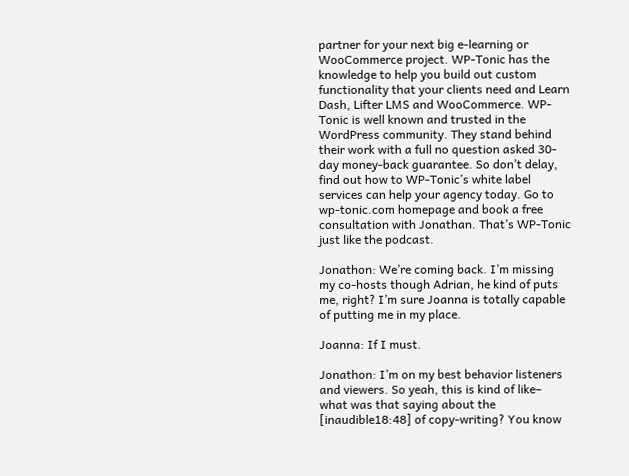partner for your next big e-learning or WooCommerce project. WP-Tonic has the knowledge to help you build out custom functionality that your clients need and Learn Dash, Lifter LMS and WooCommerce. WP-Tonic is well known and trusted in the WordPress community. They stand behind their work with a full no question asked 30-day money-back guarantee. So don’t delay, find out how to WP-Tonic’s white label services can help your agency today. Go to wp-tonic.com homepage and book a free consultation with Jonathan. That’s WP-Tonic just like the podcast.

Jonathon: We’re coming back. I’m missing my co-hosts though Adrian, he kind of puts me, right? I’m sure Joanna is totally capable of putting me in my place.

Joanna: If I must.

Jonathon: I’m on my best behavior listeners and viewers. So yeah, this is kind of like– what was that saying about the [inaudible18:48] of copy-writing? You know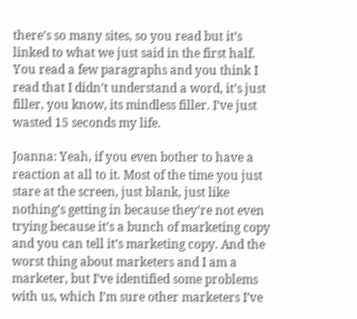there’s so many sites, so you read but it’s linked to what we just said in the first half. You read a few paragraphs and you think I read that I didn’t understand a word, it’s just filler, you know, its mindless filler. I’ve just wasted 15 seconds my life.

Joanna: Yeah, if you even bother to have a reaction at all to it. Most of the time you just stare at the screen, just blank, just like nothing’s getting in because they’re not even trying because it’s a bunch of marketing copy and you can tell it’s marketing copy. And the worst thing about marketers and I am a marketer, but I’ve identified some problems with us, which I’m sure other marketers I’ve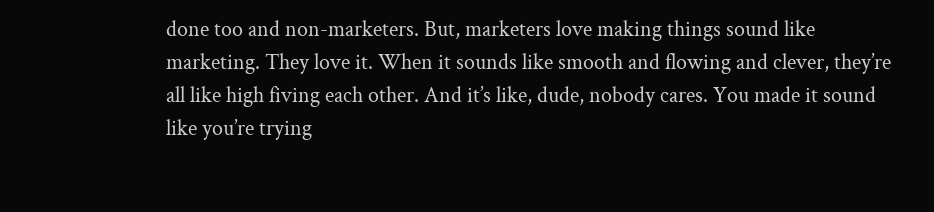done too and non-marketers. But, marketers love making things sound like marketing. They love it. When it sounds like smooth and flowing and clever, they’re all like high fiving each other. And it’s like, dude, nobody cares. You made it sound like you’re trying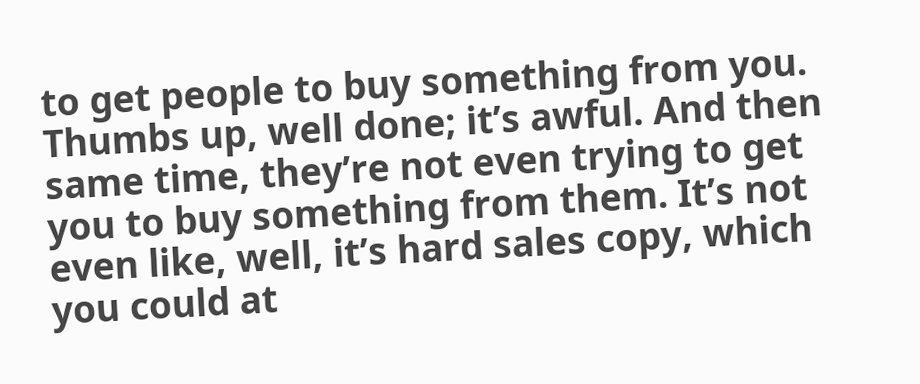to get people to buy something from you. Thumbs up, well done; it’s awful. And then same time, they’re not even trying to get you to buy something from them. It’s not even like, well, it’s hard sales copy, which you could at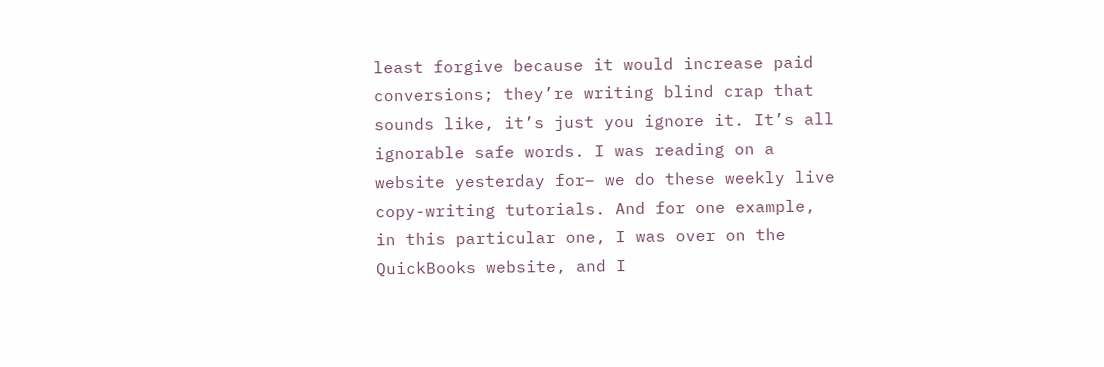least forgive because it would increase paid conversions; they’re writing blind crap that sounds like, it’s just you ignore it. It’s all ignorable safe words. I was reading on a website yesterday for– we do these weekly live copy-writing tutorials. And for one example, in this particular one, I was over on the QuickBooks website, and I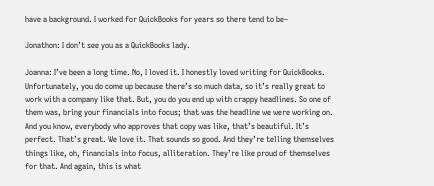have a background. I worked for QuickBooks for years so there tend to be–

Jonathon: I don’t see you as a QuickBooks lady.

Joanna: I’ve been a long time. No, I loved it. I honestly loved writing for QuickBooks. Unfortunately, you do come up because there’s so much data, so it’s really great to work with a company like that. But, you do you end up with crappy headlines. So one of them was, bring your financials into focus; that was the headline we were working on. And you know, everybody who approves that copy was like, that’s beautiful. It’s perfect. That’s great. We love it. That sounds so good. And they’re telling themselves things like, oh, financials into focus, alliteration. They’re like proud of themselves for that. And again, this is what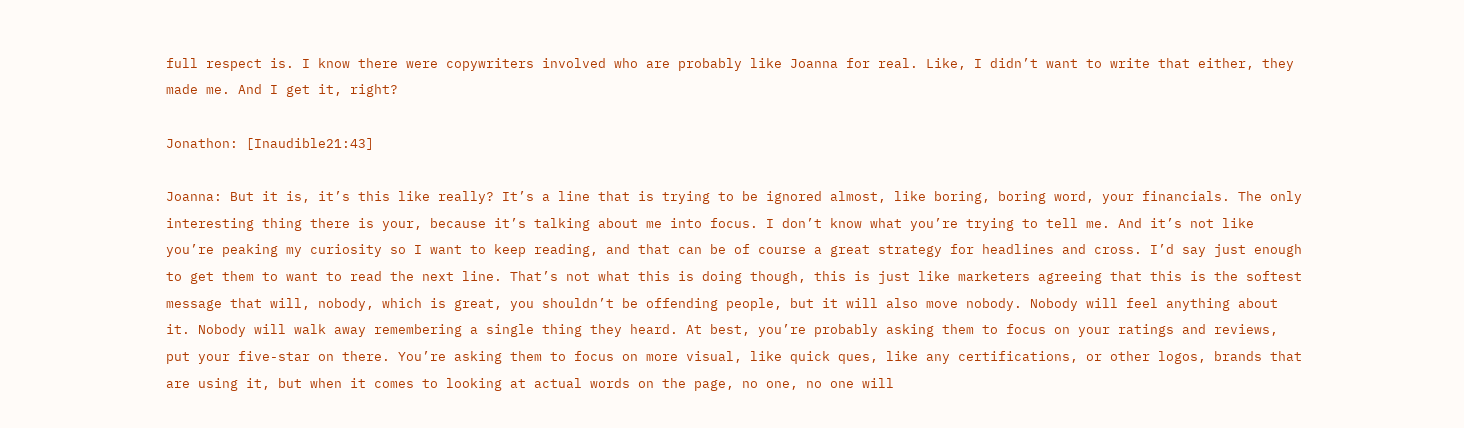full respect is. I know there were copywriters involved who are probably like Joanna for real. Like, I didn’t want to write that either, they made me. And I get it, right?

Jonathon: [Inaudible21:43]

Joanna: But it is, it’s this like really? It’s a line that is trying to be ignored almost, like boring, boring word, your financials. The only interesting thing there is your, because it’s talking about me into focus. I don’t know what you’re trying to tell me. And it’s not like you’re peaking my curiosity so I want to keep reading, and that can be of course a great strategy for headlines and cross. I’d say just enough to get them to want to read the next line. That’s not what this is doing though, this is just like marketers agreeing that this is the softest message that will, nobody, which is great, you shouldn’t be offending people, but it will also move nobody. Nobody will feel anything about it. Nobody will walk away remembering a single thing they heard. At best, you’re probably asking them to focus on your ratings and reviews, put your five-star on there. You’re asking them to focus on more visual, like quick ques, like any certifications, or other logos, brands that are using it, but when it comes to looking at actual words on the page, no one, no one will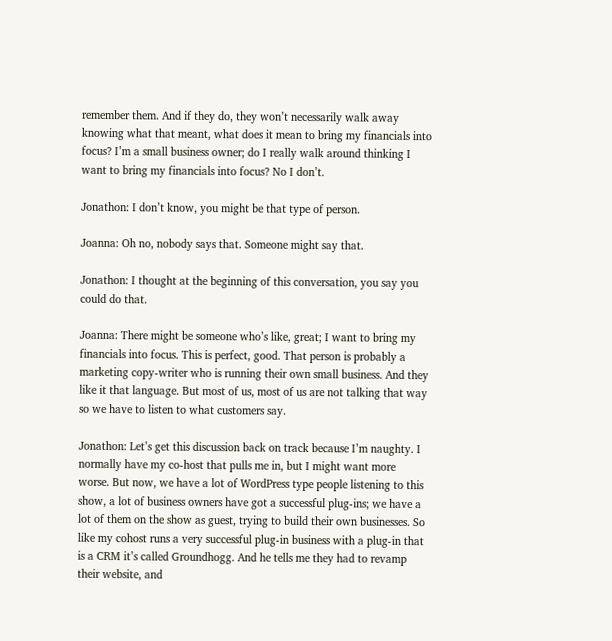remember them. And if they do, they won’t necessarily walk away knowing what that meant, what does it mean to bring my financials into focus? I’m a small business owner; do I really walk around thinking I want to bring my financials into focus? No I don’t.

Jonathon: I don’t know, you might be that type of person.

Joanna: Oh no, nobody says that. Someone might say that.

Jonathon: I thought at the beginning of this conversation, you say you could do that.

Joanna: There might be someone who’s like, great; I want to bring my financials into focus. This is perfect, good. That person is probably a marketing copy-writer who is running their own small business. And they like it that language. But most of us, most of us are not talking that way so we have to listen to what customers say.

Jonathon: Let’s get this discussion back on track because I’m naughty. I normally have my co-host that pulls me in, but I might want more worse. But now, we have a lot of WordPress type people listening to this show, a lot of business owners have got a successful plug-ins; we have a lot of them on the show as guest, trying to build their own businesses. So like my cohost runs a very successful plug-in business with a plug-in that is a CRM it’s called Groundhogg. And he tells me they had to revamp their website, and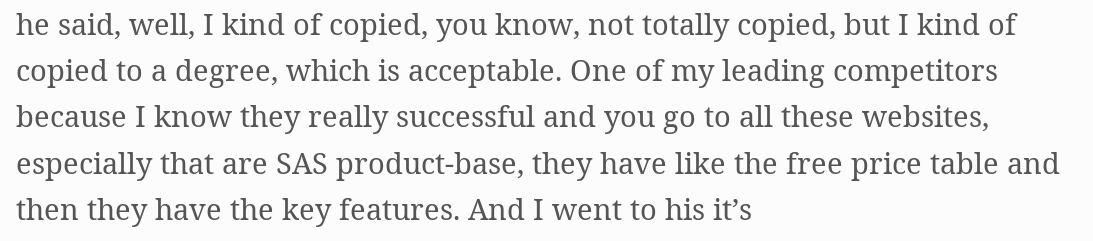he said, well, I kind of copied, you know, not totally copied, but I kind of copied to a degree, which is acceptable. One of my leading competitors because I know they really successful and you go to all these websites, especially that are SAS product-base, they have like the free price table and then they have the key features. And I went to his it’s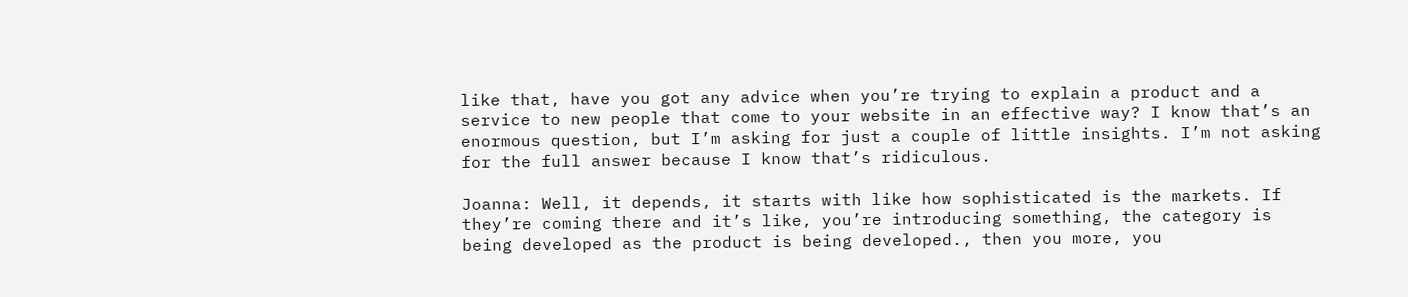like that, have you got any advice when you’re trying to explain a product and a service to new people that come to your website in an effective way? I know that’s an enormous question, but I’m asking for just a couple of little insights. I’m not asking for the full answer because I know that’s ridiculous.

Joanna: Well, it depends, it starts with like how sophisticated is the markets. If they’re coming there and it’s like, you’re introducing something, the category is being developed as the product is being developed., then you more, you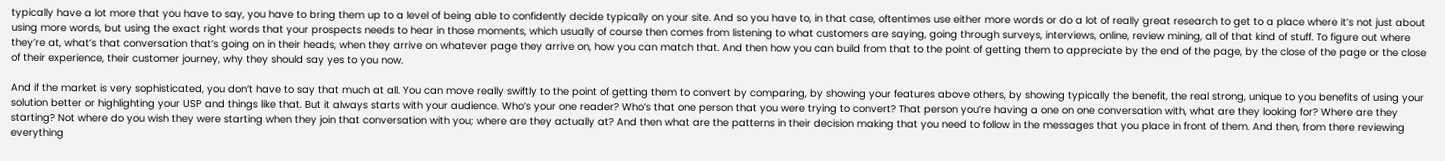typically have a lot more that you have to say, you have to bring them up to a level of being able to confidently decide typically on your site. And so you have to, in that case, oftentimes use either more words or do a lot of really great research to get to a place where it’s not just about using more words, but using the exact right words that your prospects needs to hear in those moments, which usually of course then comes from listening to what customers are saying, going through surveys, interviews, online, review mining, all of that kind of stuff. To figure out where they’re at, what’s that conversation that’s going on in their heads, when they arrive on whatever page they arrive on, how you can match that. And then how you can build from that to the point of getting them to appreciate by the end of the page, by the close of the page or the close of their experience, their customer journey, why they should say yes to you now.

And if the market is very sophisticated, you don’t have to say that much at all. You can move really swiftly to the point of getting them to convert by comparing, by showing your features above others, by showing typically the benefit, the real strong, unique to you benefits of using your solution better or highlighting your USP and things like that. But it always starts with your audience. Who’s your one reader? Who’s that one person that you were trying to convert? That person you’re having a one on one conversation with, what are they looking for? Where are they starting? Not where do you wish they were starting when they join that conversation with you; where are they actually at? And then what are the patterns in their decision making that you need to follow in the messages that you place in front of them. And then, from there reviewing everything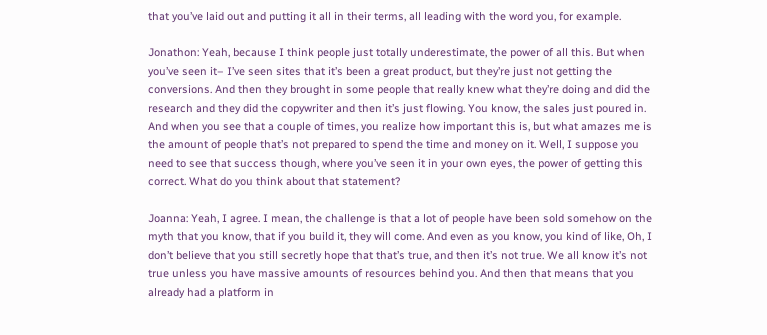that you’ve laid out and putting it all in their terms, all leading with the word you, for example.

Jonathon: Yeah, because I think people just totally underestimate, the power of all this. But when you’ve seen it– I’ve seen sites that it’s been a great product, but they’re just not getting the conversions. And then they brought in some people that really knew what they’re doing and did the research and they did the copywriter and then it’s just flowing. You know, the sales just poured in. And when you see that a couple of times, you realize how important this is, but what amazes me is the amount of people that’s not prepared to spend the time and money on it. Well, I suppose you need to see that success though, where you’ve seen it in your own eyes, the power of getting this correct. What do you think about that statement?

Joanna: Yeah, I agree. I mean, the challenge is that a lot of people have been sold somehow on the myth that you know, that if you build it, they will come. And even as you know, you kind of like, Oh, I don’t believe that you still secretly hope that that’s true, and then it’s not true. We all know it’s not true unless you have massive amounts of resources behind you. And then that means that you already had a platform in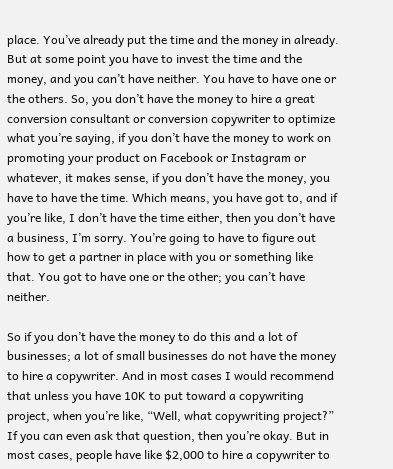place. You’ve already put the time and the money in already. But at some point you have to invest the time and the money, and you can’t have neither. You have to have one or the others. So, you don’t have the money to hire a great conversion consultant or conversion copywriter to optimize what you’re saying, if you don’t have the money to work on promoting your product on Facebook or Instagram or whatever, it makes sense, if you don’t have the money, you have to have the time. Which means, you have got to, and if you’re like, I don’t have the time either, then you don’t have a business, I’m sorry. You’re going to have to figure out how to get a partner in place with you or something like that. You got to have one or the other; you can’t have neither.

So if you don’t have the money to do this and a lot of businesses; a lot of small businesses do not have the money to hire a copywriter. And in most cases I would recommend that unless you have 10K to put toward a copywriting project, when you’re like, “Well, what copywriting project?” If you can even ask that question, then you’re okay. But in most cases, people have like $2,000 to hire a copywriter to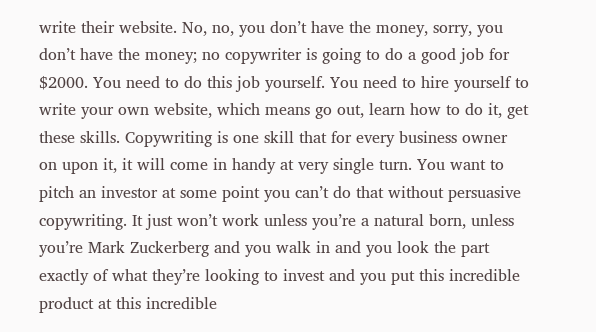write their website. No, no, you don’t have the money, sorry, you don’t have the money; no copywriter is going to do a good job for $2000. You need to do this job yourself. You need to hire yourself to write your own website, which means go out, learn how to do it, get these skills. Copywriting is one skill that for every business owner on upon it, it will come in handy at very single turn. You want to pitch an investor at some point you can’t do that without persuasive copywriting. It just won’t work unless you’re a natural born, unless you’re Mark Zuckerberg and you walk in and you look the part exactly of what they’re looking to invest and you put this incredible product at this incredible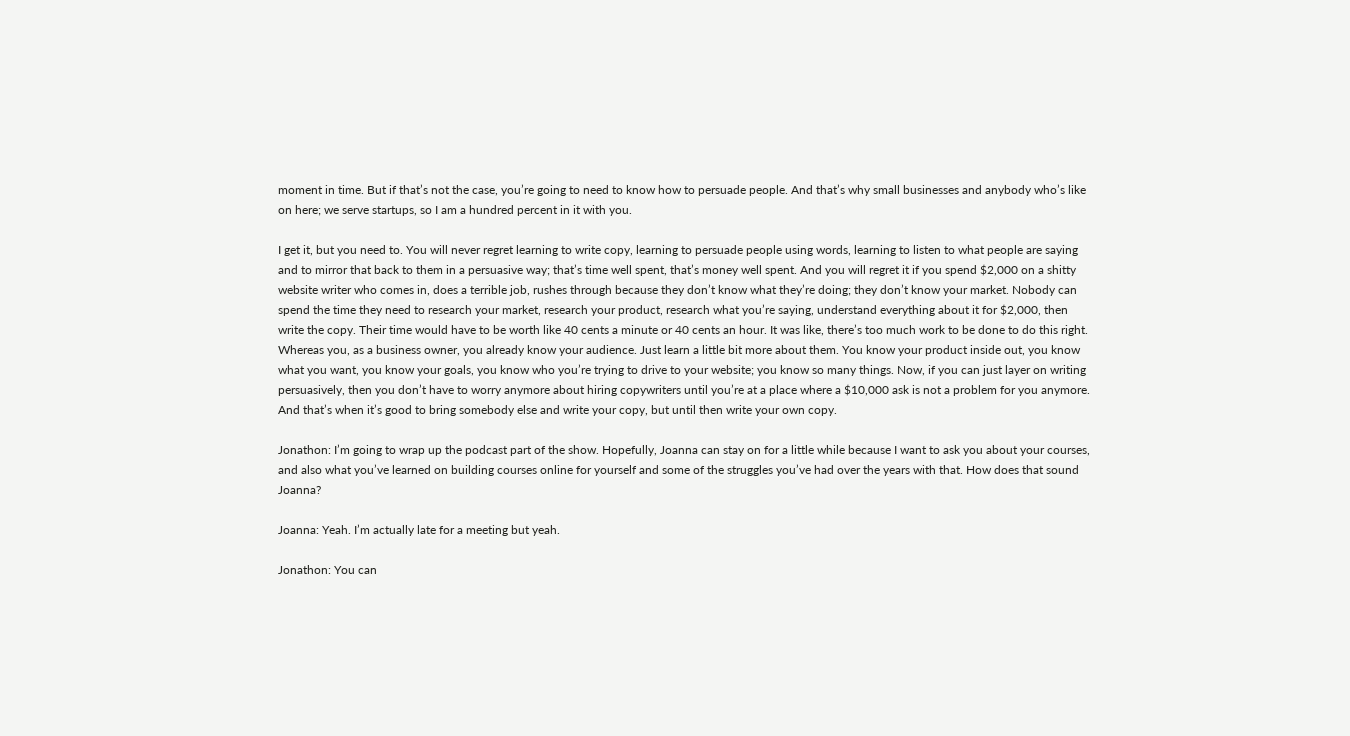moment in time. But if that’s not the case, you’re going to need to know how to persuade people. And that’s why small businesses and anybody who’s like on here; we serve startups, so I am a hundred percent in it with you.

I get it, but you need to. You will never regret learning to write copy, learning to persuade people using words, learning to listen to what people are saying and to mirror that back to them in a persuasive way; that’s time well spent, that’s money well spent. And you will regret it if you spend $2,000 on a shitty website writer who comes in, does a terrible job, rushes through because they don’t know what they’re doing; they don’t know your market. Nobody can spend the time they need to research your market, research your product, research what you’re saying, understand everything about it for $2,000, then write the copy. Their time would have to be worth like 40 cents a minute or 40 cents an hour. It was like, there’s too much work to be done to do this right. Whereas you, as a business owner, you already know your audience. Just learn a little bit more about them. You know your product inside out, you know what you want, you know your goals, you know who you’re trying to drive to your website; you know so many things. Now, if you can just layer on writing persuasively, then you don’t have to worry anymore about hiring copywriters until you’re at a place where a $10,000 ask is not a problem for you anymore. And that’s when it’s good to bring somebody else and write your copy, but until then write your own copy.

Jonathon: I’m going to wrap up the podcast part of the show. Hopefully, Joanna can stay on for a little while because I want to ask you about your courses, and also what you’ve learned on building courses online for yourself and some of the struggles you’ve had over the years with that. How does that sound Joanna?

Joanna: Yeah. I’m actually late for a meeting but yeah.

Jonathon: You can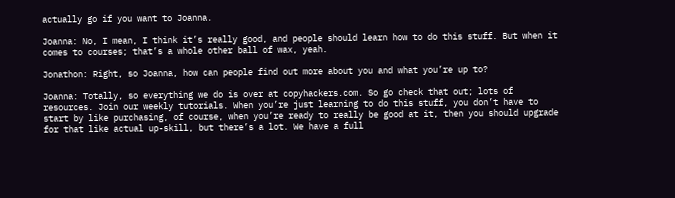actually go if you want to Joanna.

Joanna: No, I mean, I think it’s really good, and people should learn how to do this stuff. But when it comes to courses; that’s a whole other ball of wax, yeah.

Jonathon: Right, so Joanna, how can people find out more about you and what you’re up to?

Joanna: Totally, so everything we do is over at copyhackers.com. So go check that out; lots of resources. Join our weekly tutorials. When you’re just learning to do this stuff, you don’t have to start by like purchasing, of course, when you’re ready to really be good at it, then you should upgrade for that like actual up-skill, but there’s a lot. We have a full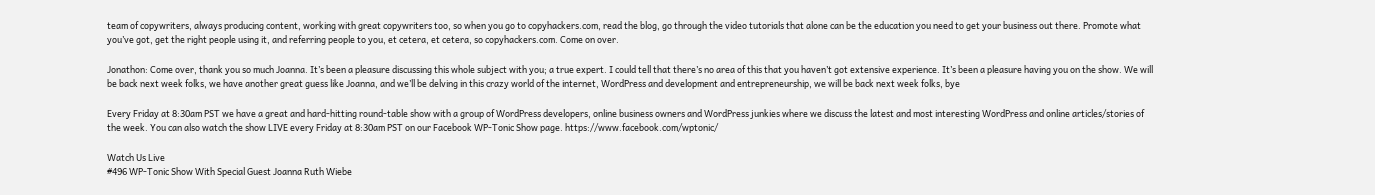team of copywriters, always producing content, working with great copywriters too, so when you go to copyhackers.com, read the blog, go through the video tutorials that alone can be the education you need to get your business out there. Promote what you’ve got, get the right people using it, and referring people to you, et cetera, et cetera, so copyhackers.com. Come on over.

Jonathon: Come over, thank you so much Joanna. It’s been a pleasure discussing this whole subject with you; a true expert. I could tell that there’s no area of this that you haven’t got extensive experience. It’s been a pleasure having you on the show. We will be back next week folks, we have another great guess like Joanna, and we’ll be delving in this crazy world of the internet, WordPress and development and entrepreneurship, we will be back next week folks, bye

Every Friday at 8:30am PST we have a great and hard-hitting round-table show with a group of WordPress developers, online business owners and WordPress junkies where we discuss the latest and most interesting WordPress and online articles/stories of the week. You can also watch the show LIVE every Friday at 8:30am PST on our Facebook WP-Tonic Show page. https://www.facebook.com/wptonic/

Watch Us Live
#496 WP-Tonic Show With Special Guest Joanna Ruth Wiebe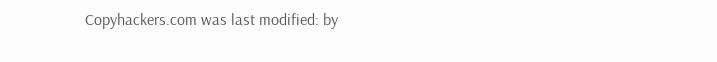Copyhackers.com was last modified: by